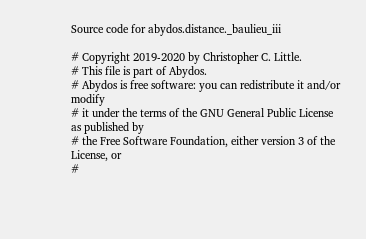Source code for abydos.distance._baulieu_iii

# Copyright 2019-2020 by Christopher C. Little.
# This file is part of Abydos.
# Abydos is free software: you can redistribute it and/or modify
# it under the terms of the GNU General Public License as published by
# the Free Software Foundation, either version 3 of the License, or
#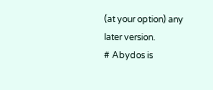(at your option) any later version.
# Abydos is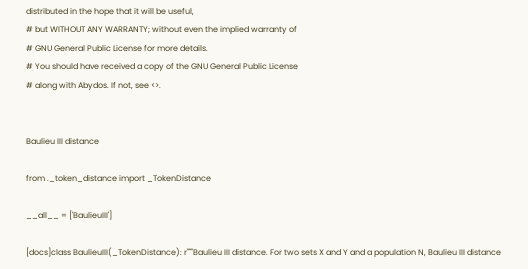distributed in the hope that it will be useful,
# but WITHOUT ANY WARRANTY; without even the implied warranty of
# GNU General Public License for more details.
# You should have received a copy of the GNU General Public License
# along with Abydos. If not, see <>.


Baulieu III distance

from ._token_distance import _TokenDistance

__all__ = ['BaulieuIII']

[docs]class BaulieuIII(_TokenDistance): r"""Baulieu III distance. For two sets X and Y and a population N, Baulieu III distance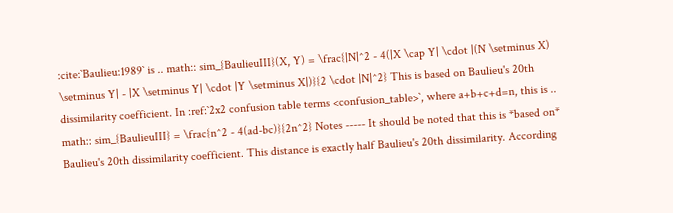:cite:`Baulieu:1989` is .. math:: sim_{BaulieuIII}(X, Y) = \frac{|N|^2 - 4(|X \cap Y| \cdot |(N \setminus X) \setminus Y| - |X \setminus Y| \cdot |Y \setminus X|)}{2 \cdot |N|^2} This is based on Baulieu's 20th dissimilarity coefficient. In :ref:`2x2 confusion table terms <confusion_table>`, where a+b+c+d=n, this is .. math:: sim_{BaulieuIII} = \frac{n^2 - 4(ad-bc)}{2n^2} Notes ----- It should be noted that this is *based on* Baulieu's 20th dissimilarity coefficient. This distance is exactly half Baulieu's 20th dissimilarity. According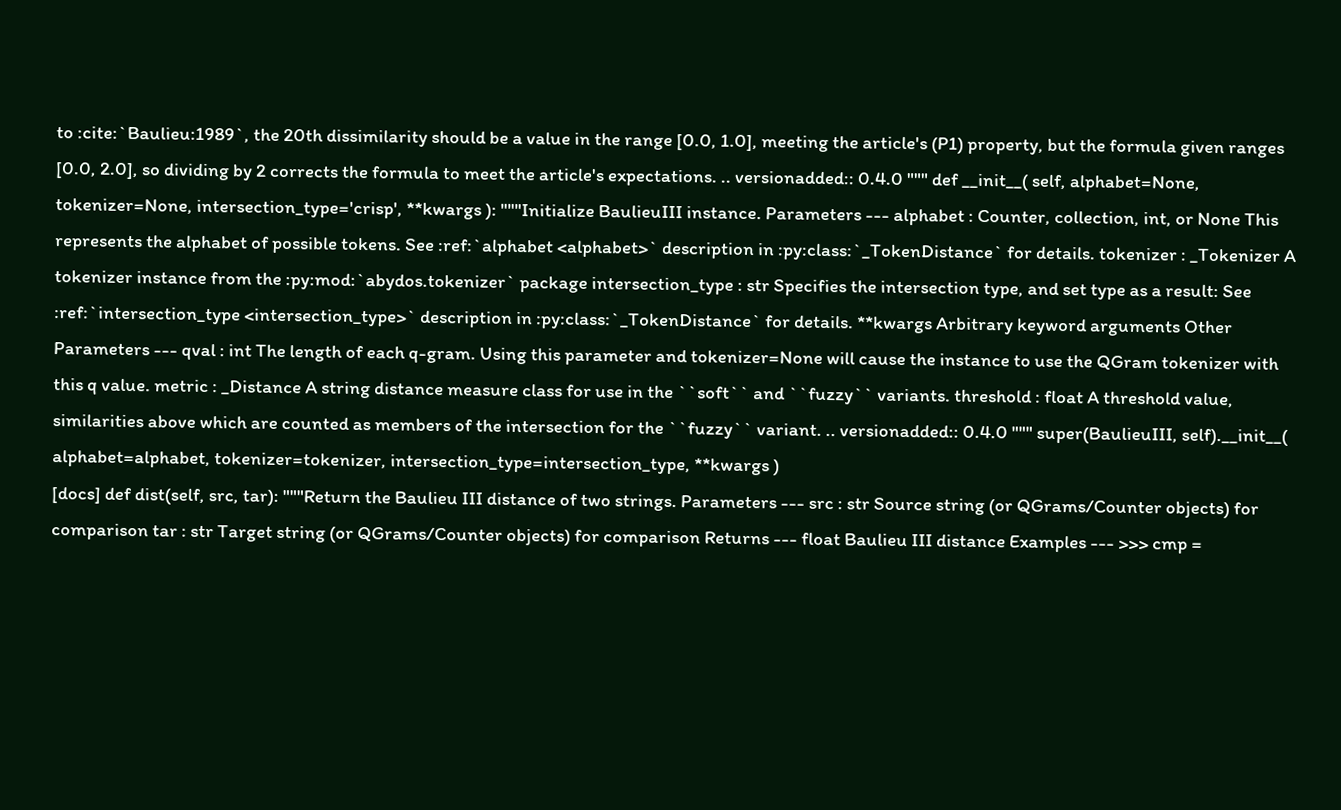to :cite:`Baulieu:1989`, the 20th dissimilarity should be a value in the range [0.0, 1.0], meeting the article's (P1) property, but the formula given ranges [0.0, 2.0], so dividing by 2 corrects the formula to meet the article's expectations. .. versionadded:: 0.4.0 """ def __init__( self, alphabet=None, tokenizer=None, intersection_type='crisp', **kwargs ): """Initialize BaulieuIII instance. Parameters --- alphabet : Counter, collection, int, or None This represents the alphabet of possible tokens. See :ref:`alphabet <alphabet>` description in :py:class:`_TokenDistance` for details. tokenizer : _Tokenizer A tokenizer instance from the :py:mod:`abydos.tokenizer` package intersection_type : str Specifies the intersection type, and set type as a result: See :ref:`intersection_type <intersection_type>` description in :py:class:`_TokenDistance` for details. **kwargs Arbitrary keyword arguments Other Parameters --- qval : int The length of each q-gram. Using this parameter and tokenizer=None will cause the instance to use the QGram tokenizer with this q value. metric : _Distance A string distance measure class for use in the ``soft`` and ``fuzzy`` variants. threshold : float A threshold value, similarities above which are counted as members of the intersection for the ``fuzzy`` variant. .. versionadded:: 0.4.0 """ super(BaulieuIII, self).__init__( alphabet=alphabet, tokenizer=tokenizer, intersection_type=intersection_type, **kwargs )
[docs] def dist(self, src, tar): """Return the Baulieu III distance of two strings. Parameters --- src : str Source string (or QGrams/Counter objects) for comparison tar : str Target string (or QGrams/Counter objects) for comparison Returns --- float Baulieu III distance Examples --- >>> cmp =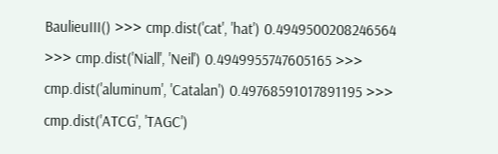BaulieuIII() >>> cmp.dist('cat', 'hat') 0.4949500208246564 >>> cmp.dist('Niall', 'Neil') 0.4949955747605165 >>> cmp.dist('aluminum', 'Catalan') 0.49768591017891195 >>> cmp.dist('ATCG', 'TAGC')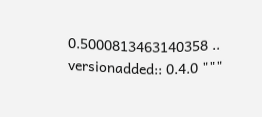0.5000813463140358 .. versionadded:: 0.4.0 """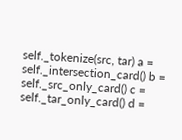self._tokenize(src, tar) a = self._intersection_card() b = self._src_only_card() c = self._tar_only_card() d =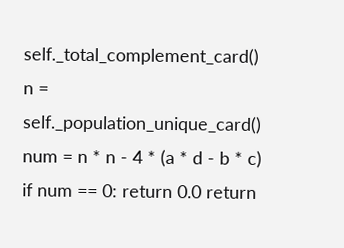self._total_complement_card() n = self._population_unique_card() num = n * n - 4 * (a * d - b * c) if num == 0: return 0.0 return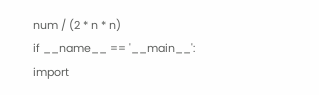num / (2 * n * n)
if __name__ == '__main__': import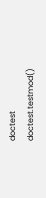doctest doctest.testmod()